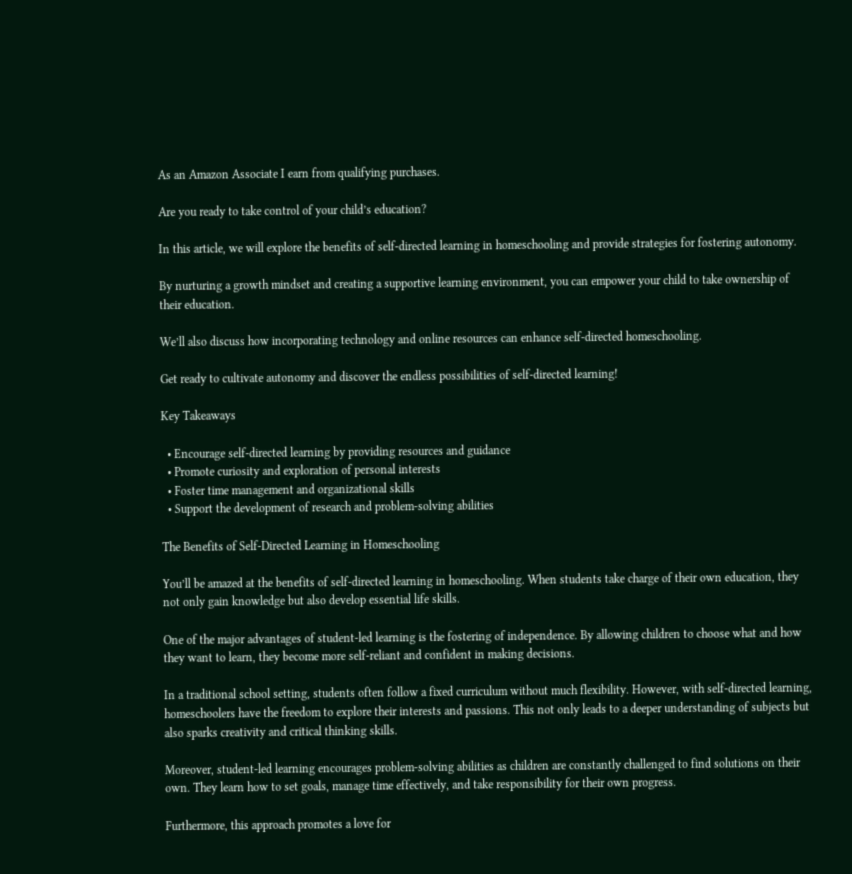As an Amazon Associate I earn from qualifying purchases.

Are you ready to take control of your child’s education?

In this article, we will explore the benefits of self-directed learning in homeschooling and provide strategies for fostering autonomy.

By nurturing a growth mindset and creating a supportive learning environment, you can empower your child to take ownership of their education.

We’ll also discuss how incorporating technology and online resources can enhance self-directed homeschooling.

Get ready to cultivate autonomy and discover the endless possibilities of self-directed learning!

Key Takeaways

  • Encourage self-directed learning by providing resources and guidance
  • Promote curiosity and exploration of personal interests
  • Foster time management and organizational skills
  • Support the development of research and problem-solving abilities

The Benefits of Self-Directed Learning in Homeschooling

You’ll be amazed at the benefits of self-directed learning in homeschooling. When students take charge of their own education, they not only gain knowledge but also develop essential life skills.

One of the major advantages of student-led learning is the fostering of independence. By allowing children to choose what and how they want to learn, they become more self-reliant and confident in making decisions.

In a traditional school setting, students often follow a fixed curriculum without much flexibility. However, with self-directed learning, homeschoolers have the freedom to explore their interests and passions. This not only leads to a deeper understanding of subjects but also sparks creativity and critical thinking skills.

Moreover, student-led learning encourages problem-solving abilities as children are constantly challenged to find solutions on their own. They learn how to set goals, manage time effectively, and take responsibility for their own progress.

Furthermore, this approach promotes a love for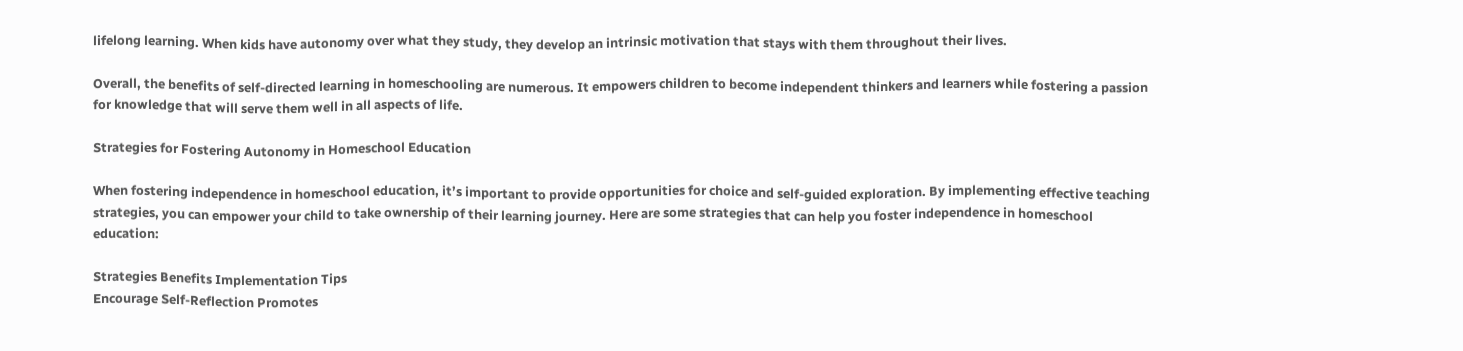lifelong learning. When kids have autonomy over what they study, they develop an intrinsic motivation that stays with them throughout their lives.

Overall, the benefits of self-directed learning in homeschooling are numerous. It empowers children to become independent thinkers and learners while fostering a passion for knowledge that will serve them well in all aspects of life.

Strategies for Fostering Autonomy in Homeschool Education

When fostering independence in homeschool education, it’s important to provide opportunities for choice and self-guided exploration. By implementing effective teaching strategies, you can empower your child to take ownership of their learning journey. Here are some strategies that can help you foster independence in homeschool education:

Strategies Benefits Implementation Tips
Encourage Self-Reflection Promotes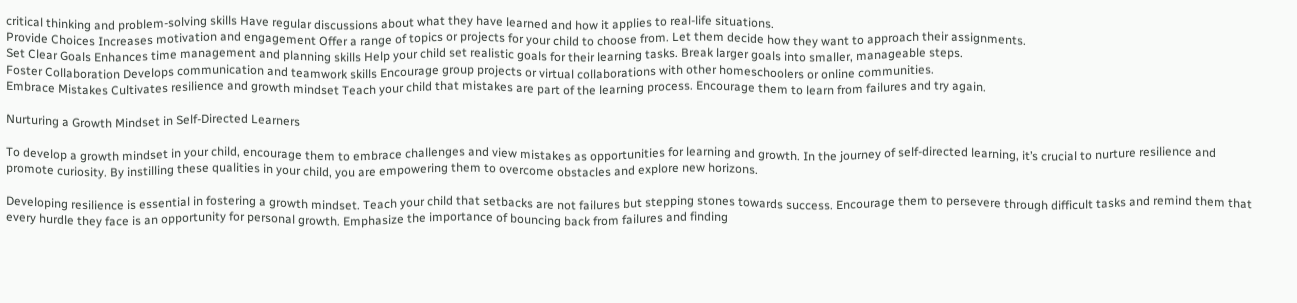critical thinking and problem-solving skills Have regular discussions about what they have learned and how it applies to real-life situations.
Provide Choices Increases motivation and engagement Offer a range of topics or projects for your child to choose from. Let them decide how they want to approach their assignments.
Set Clear Goals Enhances time management and planning skills Help your child set realistic goals for their learning tasks. Break larger goals into smaller, manageable steps.
Foster Collaboration Develops communication and teamwork skills Encourage group projects or virtual collaborations with other homeschoolers or online communities.
Embrace Mistakes Cultivates resilience and growth mindset Teach your child that mistakes are part of the learning process. Encourage them to learn from failures and try again.

Nurturing a Growth Mindset in Self-Directed Learners

To develop a growth mindset in your child, encourage them to embrace challenges and view mistakes as opportunities for learning and growth. In the journey of self-directed learning, it’s crucial to nurture resilience and promote curiosity. By instilling these qualities in your child, you are empowering them to overcome obstacles and explore new horizons.

Developing resilience is essential in fostering a growth mindset. Teach your child that setbacks are not failures but stepping stones towards success. Encourage them to persevere through difficult tasks and remind them that every hurdle they face is an opportunity for personal growth. Emphasize the importance of bouncing back from failures and finding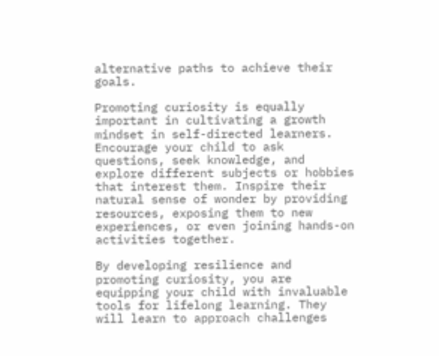alternative paths to achieve their goals.

Promoting curiosity is equally important in cultivating a growth mindset in self-directed learners. Encourage your child to ask questions, seek knowledge, and explore different subjects or hobbies that interest them. Inspire their natural sense of wonder by providing resources, exposing them to new experiences, or even joining hands-on activities together.

By developing resilience and promoting curiosity, you are equipping your child with invaluable tools for lifelong learning. They will learn to approach challenges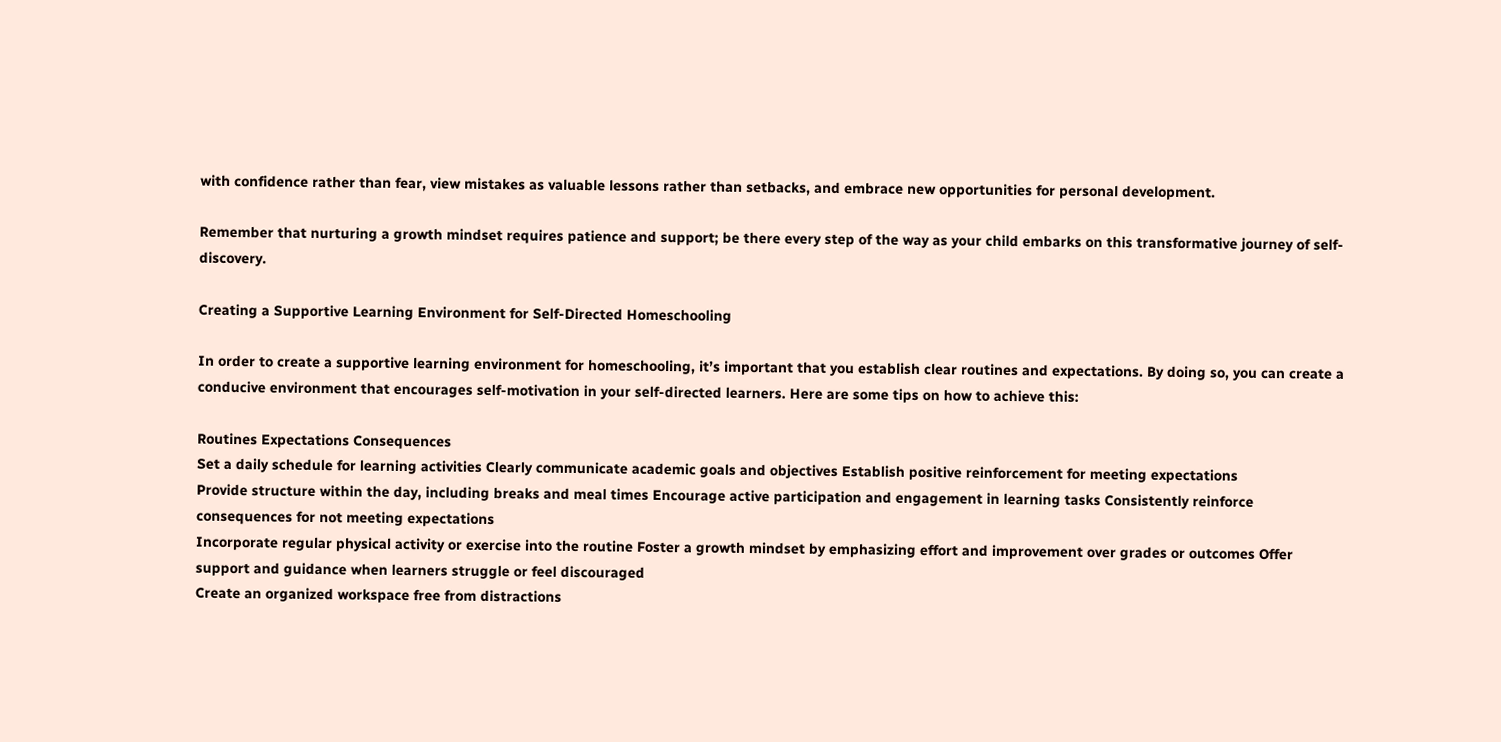with confidence rather than fear, view mistakes as valuable lessons rather than setbacks, and embrace new opportunities for personal development.

Remember that nurturing a growth mindset requires patience and support; be there every step of the way as your child embarks on this transformative journey of self-discovery.

Creating a Supportive Learning Environment for Self-Directed Homeschooling

In order to create a supportive learning environment for homeschooling, it’s important that you establish clear routines and expectations. By doing so, you can create a conducive environment that encourages self-motivation in your self-directed learners. Here are some tips on how to achieve this:

Routines Expectations Consequences
Set a daily schedule for learning activities Clearly communicate academic goals and objectives Establish positive reinforcement for meeting expectations
Provide structure within the day, including breaks and meal times Encourage active participation and engagement in learning tasks Consistently reinforce consequences for not meeting expectations
Incorporate regular physical activity or exercise into the routine Foster a growth mindset by emphasizing effort and improvement over grades or outcomes Offer support and guidance when learners struggle or feel discouraged
Create an organized workspace free from distractions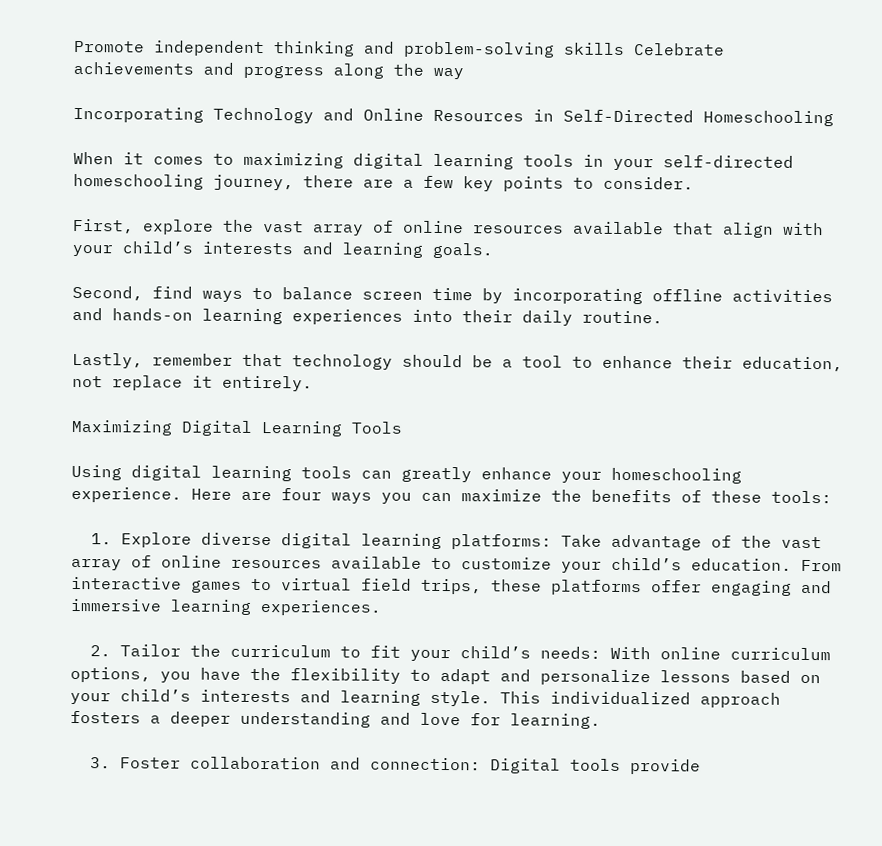Promote independent thinking and problem-solving skills Celebrate achievements and progress along the way

Incorporating Technology and Online Resources in Self-Directed Homeschooling

When it comes to maximizing digital learning tools in your self-directed homeschooling journey, there are a few key points to consider.

First, explore the vast array of online resources available that align with your child’s interests and learning goals.

Second, find ways to balance screen time by incorporating offline activities and hands-on learning experiences into their daily routine.

Lastly, remember that technology should be a tool to enhance their education, not replace it entirely.

Maximizing Digital Learning Tools

Using digital learning tools can greatly enhance your homeschooling experience. Here are four ways you can maximize the benefits of these tools:

  1. Explore diverse digital learning platforms: Take advantage of the vast array of online resources available to customize your child’s education. From interactive games to virtual field trips, these platforms offer engaging and immersive learning experiences.

  2. Tailor the curriculum to fit your child’s needs: With online curriculum options, you have the flexibility to adapt and personalize lessons based on your child’s interests and learning style. This individualized approach fosters a deeper understanding and love for learning.

  3. Foster collaboration and connection: Digital tools provide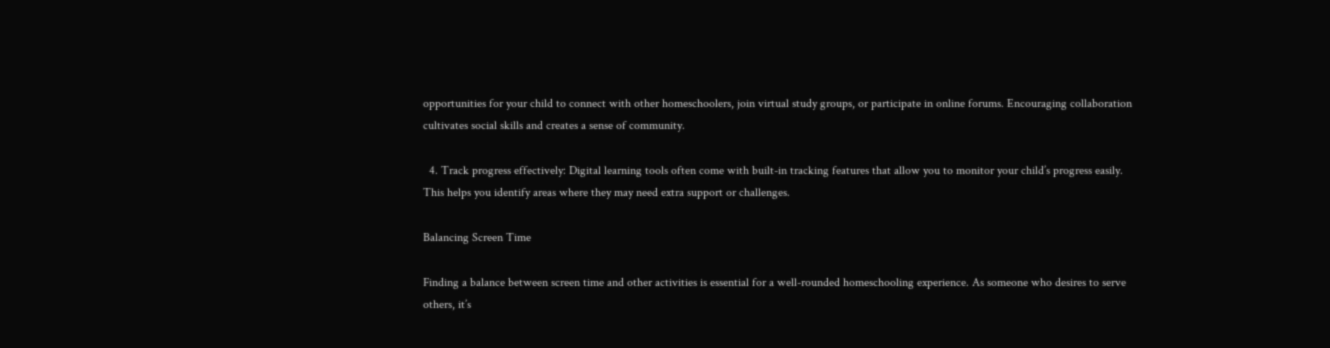opportunities for your child to connect with other homeschoolers, join virtual study groups, or participate in online forums. Encouraging collaboration cultivates social skills and creates a sense of community.

  4. Track progress effectively: Digital learning tools often come with built-in tracking features that allow you to monitor your child’s progress easily. This helps you identify areas where they may need extra support or challenges.

Balancing Screen Time

Finding a balance between screen time and other activities is essential for a well-rounded homeschooling experience. As someone who desires to serve others, it’s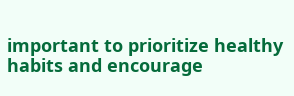important to prioritize healthy habits and encourage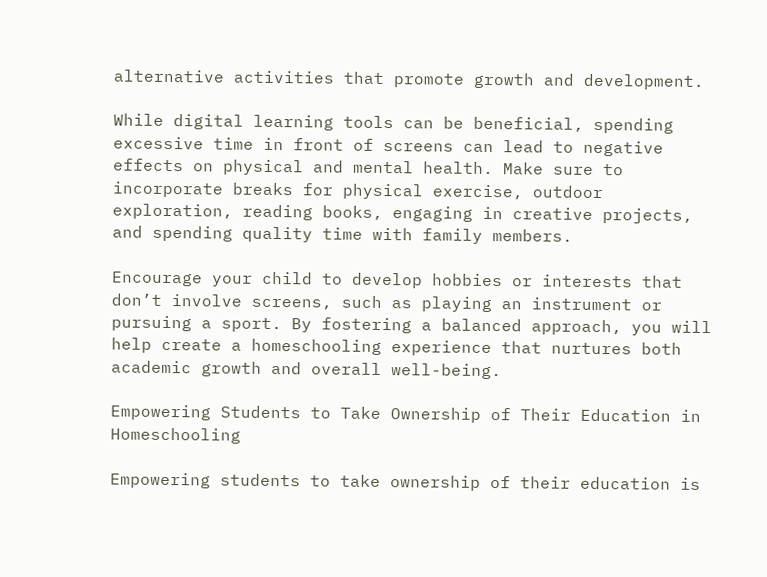alternative activities that promote growth and development.

While digital learning tools can be beneficial, spending excessive time in front of screens can lead to negative effects on physical and mental health. Make sure to incorporate breaks for physical exercise, outdoor exploration, reading books, engaging in creative projects, and spending quality time with family members.

Encourage your child to develop hobbies or interests that don’t involve screens, such as playing an instrument or pursuing a sport. By fostering a balanced approach, you will help create a homeschooling experience that nurtures both academic growth and overall well-being.

Empowering Students to Take Ownership of Their Education in Homeschooling

Empowering students to take ownership of their education is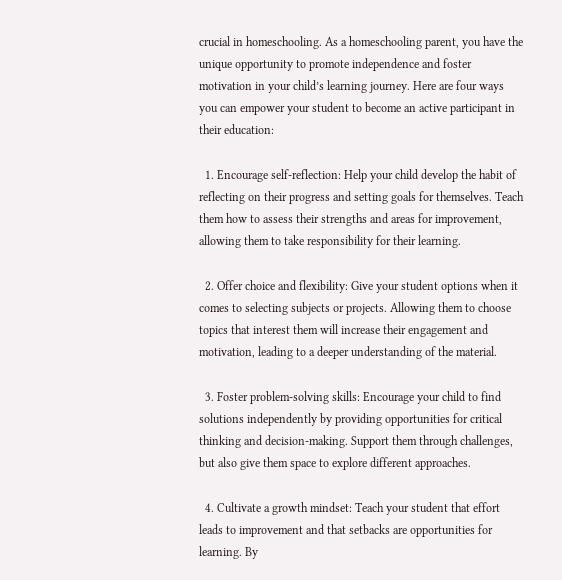crucial in homeschooling. As a homeschooling parent, you have the unique opportunity to promote independence and foster motivation in your child’s learning journey. Here are four ways you can empower your student to become an active participant in their education:

  1. Encourage self-reflection: Help your child develop the habit of reflecting on their progress and setting goals for themselves. Teach them how to assess their strengths and areas for improvement, allowing them to take responsibility for their learning.

  2. Offer choice and flexibility: Give your student options when it comes to selecting subjects or projects. Allowing them to choose topics that interest them will increase their engagement and motivation, leading to a deeper understanding of the material.

  3. Foster problem-solving skills: Encourage your child to find solutions independently by providing opportunities for critical thinking and decision-making. Support them through challenges, but also give them space to explore different approaches.

  4. Cultivate a growth mindset: Teach your student that effort leads to improvement and that setbacks are opportunities for learning. By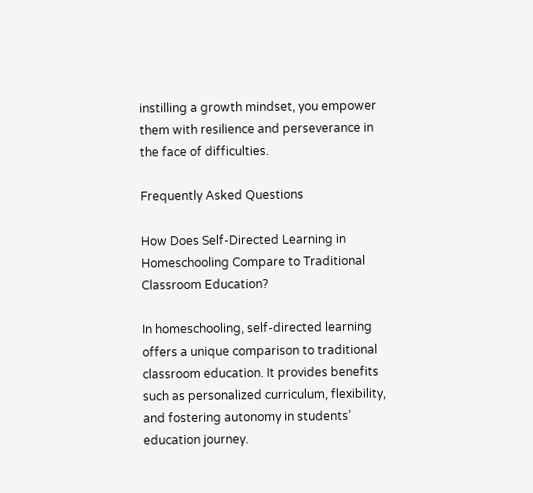instilling a growth mindset, you empower them with resilience and perseverance in the face of difficulties.

Frequently Asked Questions

How Does Self-Directed Learning in Homeschooling Compare to Traditional Classroom Education?

In homeschooling, self-directed learning offers a unique comparison to traditional classroom education. It provides benefits such as personalized curriculum, flexibility, and fostering autonomy in students’ education journey.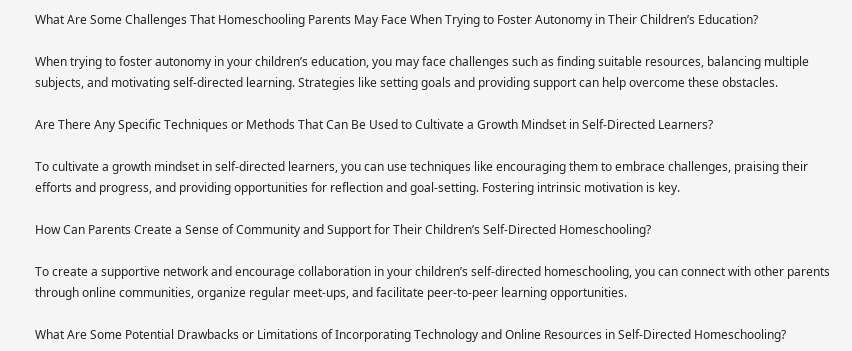What Are Some Challenges That Homeschooling Parents May Face When Trying to Foster Autonomy in Their Children’s Education?

When trying to foster autonomy in your children’s education, you may face challenges such as finding suitable resources, balancing multiple subjects, and motivating self-directed learning. Strategies like setting goals and providing support can help overcome these obstacles.

Are There Any Specific Techniques or Methods That Can Be Used to Cultivate a Growth Mindset in Self-Directed Learners?

To cultivate a growth mindset in self-directed learners, you can use techniques like encouraging them to embrace challenges, praising their efforts and progress, and providing opportunities for reflection and goal-setting. Fostering intrinsic motivation is key.

How Can Parents Create a Sense of Community and Support for Their Children’s Self-Directed Homeschooling?

To create a supportive network and encourage collaboration in your children’s self-directed homeschooling, you can connect with other parents through online communities, organize regular meet-ups, and facilitate peer-to-peer learning opportunities.

What Are Some Potential Drawbacks or Limitations of Incorporating Technology and Online Resources in Self-Directed Homeschooling?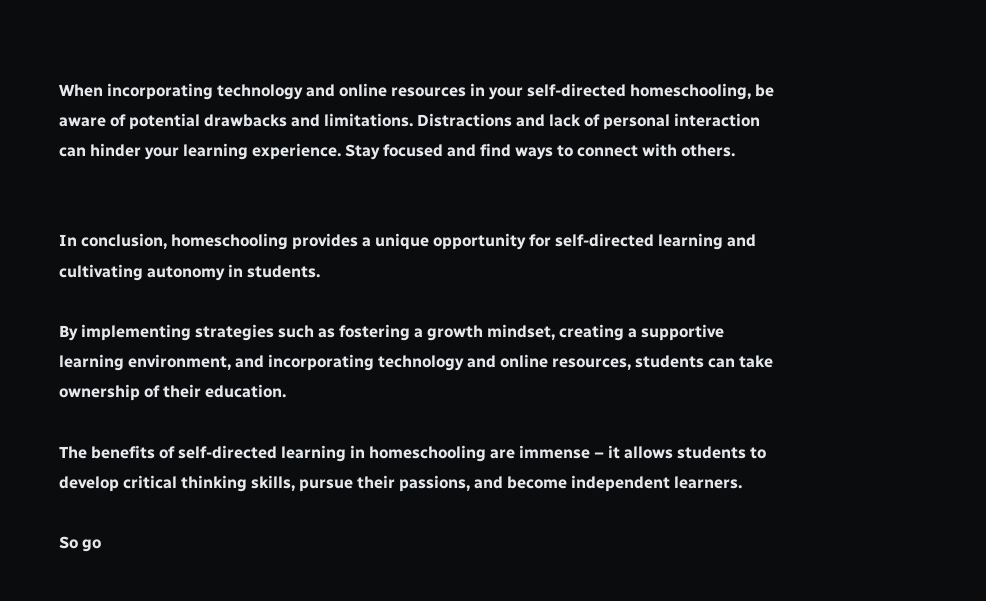When incorporating technology and online resources in your self-directed homeschooling, be aware of potential drawbacks and limitations. Distractions and lack of personal interaction can hinder your learning experience. Stay focused and find ways to connect with others.


In conclusion, homeschooling provides a unique opportunity for self-directed learning and cultivating autonomy in students.

By implementing strategies such as fostering a growth mindset, creating a supportive learning environment, and incorporating technology and online resources, students can take ownership of their education.

The benefits of self-directed learning in homeschooling are immense – it allows students to develop critical thinking skills, pursue their passions, and become independent learners.

So go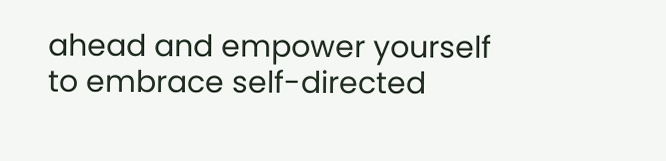ahead and empower yourself to embrace self-directed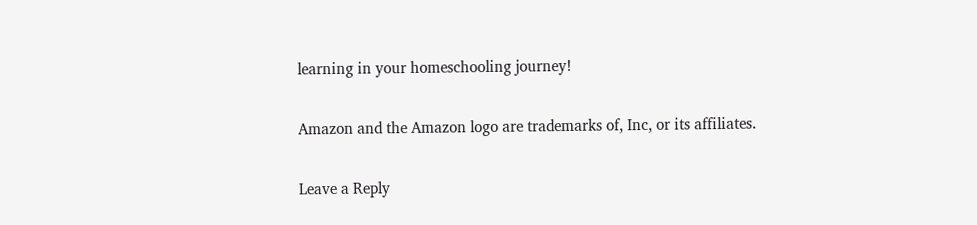learning in your homeschooling journey!

Amazon and the Amazon logo are trademarks of, Inc, or its affiliates.

Leave a Reply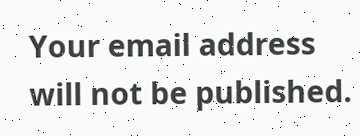Your email address will not be published.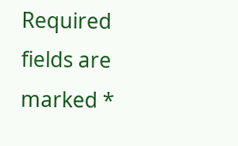Required fields are marked *